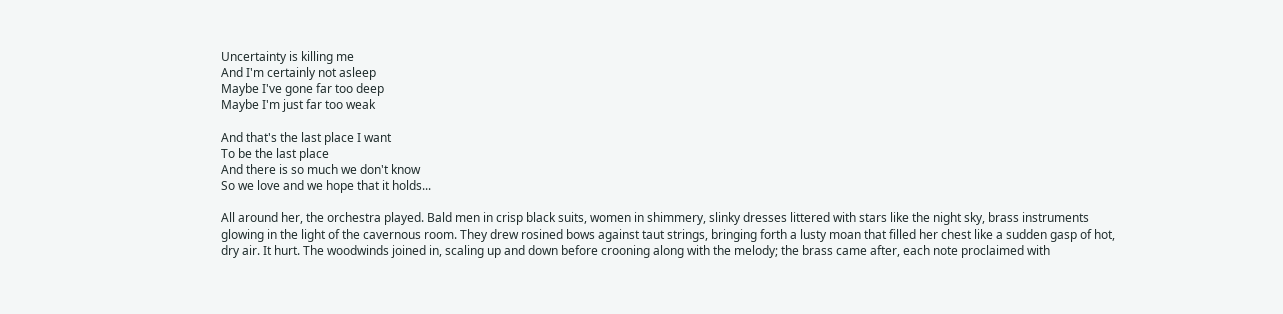Uncertainty is killing me
And I'm certainly not asleep
Maybe I've gone far too deep
Maybe I'm just far too weak

And that's the last place I want
To be the last place
And there is so much we don't know
So we love and we hope that it holds...

All around her, the orchestra played. Bald men in crisp black suits, women in shimmery, slinky dresses littered with stars like the night sky, brass instruments glowing in the light of the cavernous room. They drew rosined bows against taut strings, bringing forth a lusty moan that filled her chest like a sudden gasp of hot, dry air. It hurt. The woodwinds joined in, scaling up and down before crooning along with the melody; the brass came after, each note proclaimed with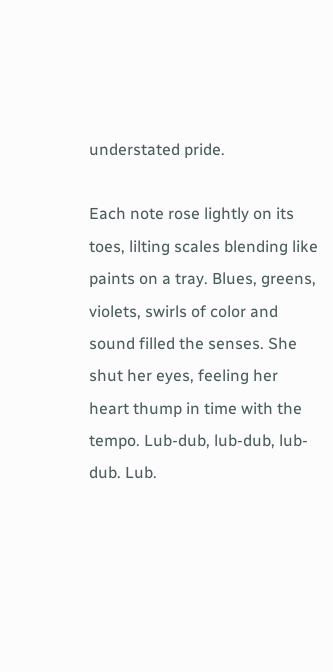understated pride.

Each note rose lightly on its toes, lilting scales blending like paints on a tray. Blues, greens, violets, swirls of color and sound filled the senses. She shut her eyes, feeling her heart thump in time with the tempo. Lub-dub, lub-dub, lub-dub. Lub.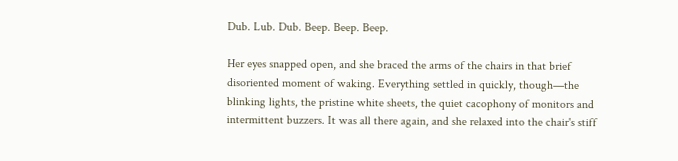Dub. Lub. Dub. Beep. Beep. Beep.

Her eyes snapped open, and she braced the arms of the chairs in that brief disoriented moment of waking. Everything settled in quickly, though—the blinking lights, the pristine white sheets, the quiet cacophony of monitors and intermittent buzzers. It was all there again, and she relaxed into the chair's stiff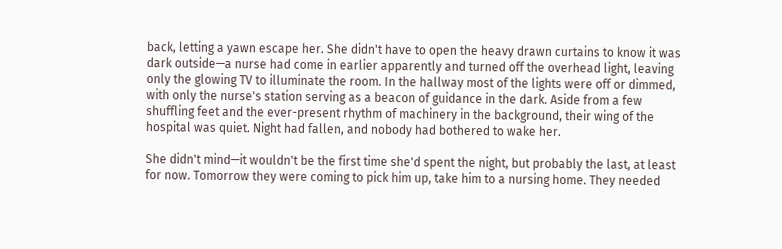back, letting a yawn escape her. She didn't have to open the heavy drawn curtains to know it was dark outside—a nurse had come in earlier apparently and turned off the overhead light, leaving only the glowing TV to illuminate the room. In the hallway most of the lights were off or dimmed, with only the nurse's station serving as a beacon of guidance in the dark. Aside from a few shuffling feet and the ever-present rhythm of machinery in the background, their wing of the hospital was quiet. Night had fallen, and nobody had bothered to wake her.

She didn't mind—it wouldn't be the first time she'd spent the night, but probably the last, at least for now. Tomorrow they were coming to pick him up, take him to a nursing home. They needed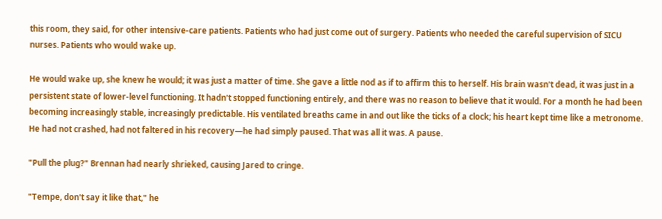this room, they said, for other intensive-care patients. Patients who had just come out of surgery. Patients who needed the careful supervision of SICU nurses. Patients who would wake up.

He would wake up, she knew he would; it was just a matter of time. She gave a little nod as if to affirm this to herself. His brain wasn't dead, it was just in a persistent state of lower-level functioning. It hadn't stopped functioning entirely, and there was no reason to believe that it would. For a month he had been becoming increasingly stable, increasingly predictable. His ventilated breaths came in and out like the ticks of a clock; his heart kept time like a metronome. He had not crashed, had not faltered in his recovery—he had simply paused. That was all it was. A pause.

"Pull the plug?" Brennan had nearly shrieked, causing Jared to cringe.

"Tempe, don't say it like that," he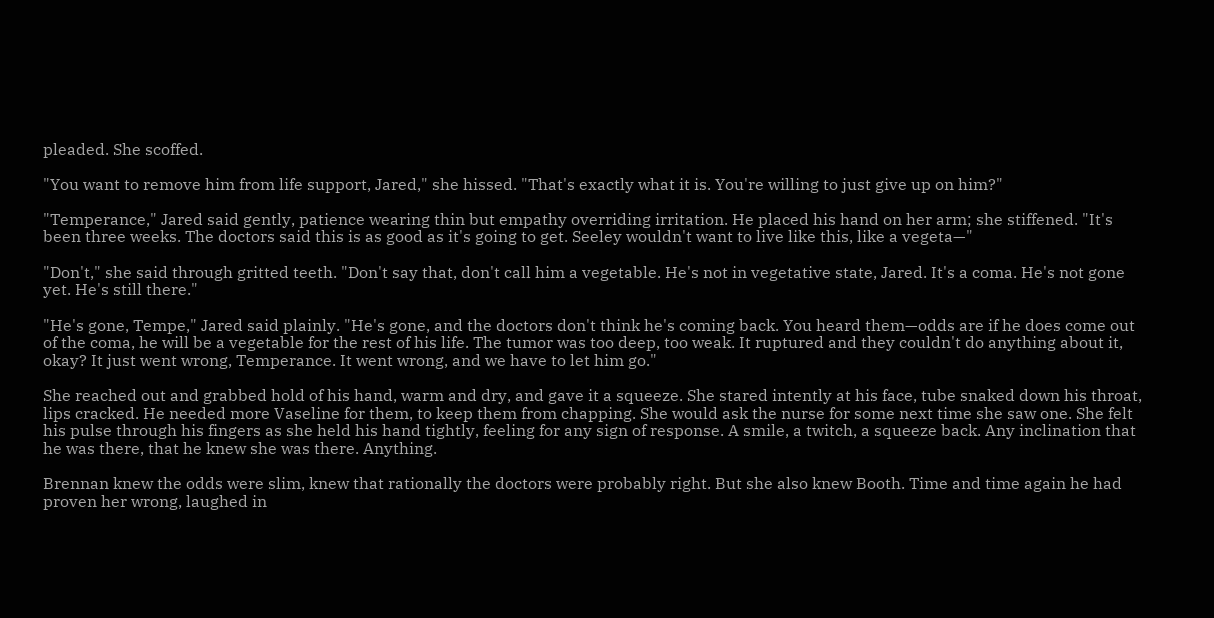pleaded. She scoffed.

"You want to remove him from life support, Jared," she hissed. "That's exactly what it is. You're willing to just give up on him?"

"Temperance," Jared said gently, patience wearing thin but empathy overriding irritation. He placed his hand on her arm; she stiffened. "It's been three weeks. The doctors said this is as good as it's going to get. Seeley wouldn't want to live like this, like a vegeta—"

"Don't," she said through gritted teeth. "Don't say that, don't call him a vegetable. He's not in vegetative state, Jared. It's a coma. He's not gone yet. He's still there."

"He's gone, Tempe," Jared said plainly. "He's gone, and the doctors don't think he's coming back. You heard them—odds are if he does come out of the coma, he will be a vegetable for the rest of his life. The tumor was too deep, too weak. It ruptured and they couldn't do anything about it, okay? It just went wrong, Temperance. It went wrong, and we have to let him go."

She reached out and grabbed hold of his hand, warm and dry, and gave it a squeeze. She stared intently at his face, tube snaked down his throat, lips cracked. He needed more Vaseline for them, to keep them from chapping. She would ask the nurse for some next time she saw one. She felt his pulse through his fingers as she held his hand tightly, feeling for any sign of response. A smile, a twitch, a squeeze back. Any inclination that he was there, that he knew she was there. Anything.

Brennan knew the odds were slim, knew that rationally the doctors were probably right. But she also knew Booth. Time and time again he had proven her wrong, laughed in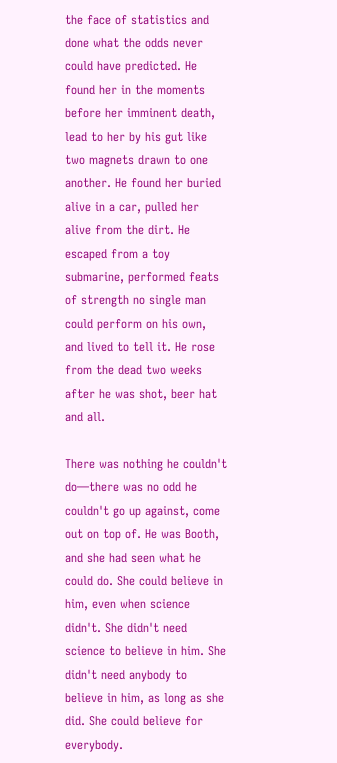the face of statistics and done what the odds never could have predicted. He found her in the moments before her imminent death, lead to her by his gut like two magnets drawn to one another. He found her buried alive in a car, pulled her alive from the dirt. He escaped from a toy submarine, performed feats of strength no single man could perform on his own, and lived to tell it. He rose from the dead two weeks after he was shot, beer hat and all.

There was nothing he couldn't do—there was no odd he couldn't go up against, come out on top of. He was Booth, and she had seen what he could do. She could believe in him, even when science didn't. She didn't need science to believe in him. She didn't need anybody to believe in him, as long as she did. She could believe for everybody.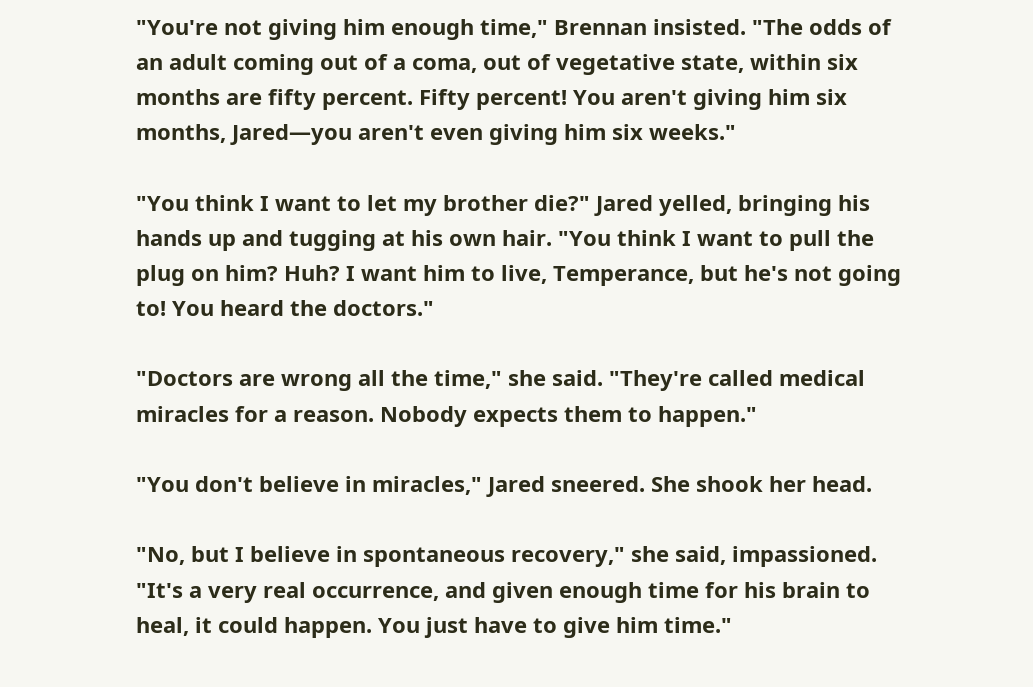"You're not giving him enough time," Brennan insisted. "The odds of an adult coming out of a coma, out of vegetative state, within six months are fifty percent. Fifty percent! You aren't giving him six months, Jared—you aren't even giving him six weeks."

"You think I want to let my brother die?" Jared yelled, bringing his hands up and tugging at his own hair. "You think I want to pull the plug on him? Huh? I want him to live, Temperance, but he's not going to! You heard the doctors."

"Doctors are wrong all the time," she said. "They're called medical miracles for a reason. Nobody expects them to happen."

"You don't believe in miracles," Jared sneered. She shook her head.

"No, but I believe in spontaneous recovery," she said, impassioned. "It's a very real occurrence, and given enough time for his brain to heal, it could happen. You just have to give him time."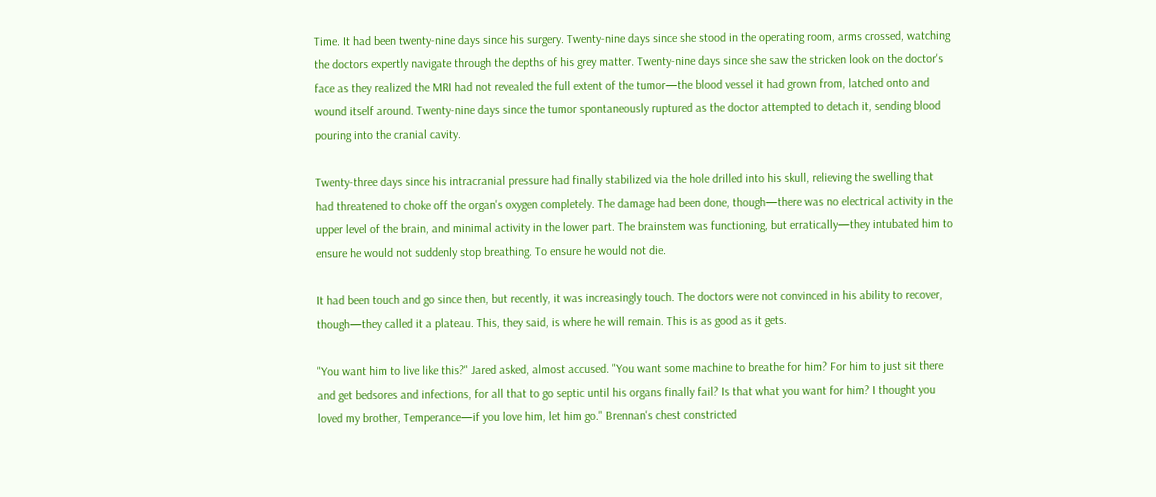Time. It had been twenty-nine days since his surgery. Twenty-nine days since she stood in the operating room, arms crossed, watching the doctors expertly navigate through the depths of his grey matter. Twenty-nine days since she saw the stricken look on the doctor's face as they realized the MRI had not revealed the full extent of the tumor—the blood vessel it had grown from, latched onto and wound itself around. Twenty-nine days since the tumor spontaneously ruptured as the doctor attempted to detach it, sending blood pouring into the cranial cavity.

Twenty-three days since his intracranial pressure had finally stabilized via the hole drilled into his skull, relieving the swelling that had threatened to choke off the organ's oxygen completely. The damage had been done, though—there was no electrical activity in the upper level of the brain, and minimal activity in the lower part. The brainstem was functioning, but erratically—they intubated him to ensure he would not suddenly stop breathing. To ensure he would not die.

It had been touch and go since then, but recently, it was increasingly touch. The doctors were not convinced in his ability to recover, though—they called it a plateau. This, they said, is where he will remain. This is as good as it gets.

"You want him to live like this?" Jared asked, almost accused. "You want some machine to breathe for him? For him to just sit there and get bedsores and infections, for all that to go septic until his organs finally fail? Is that what you want for him? I thought you loved my brother, Temperance—if you love him, let him go." Brennan's chest constricted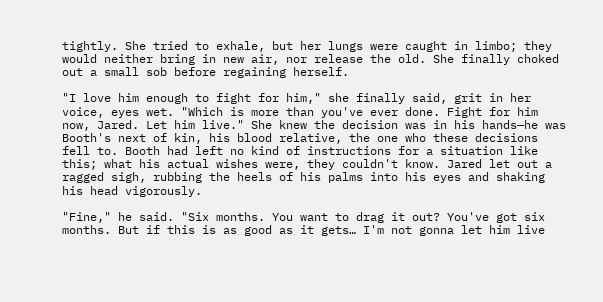tightly. She tried to exhale, but her lungs were caught in limbo; they would neither bring in new air, nor release the old. She finally choked out a small sob before regaining herself.

"I love him enough to fight for him," she finally said, grit in her voice, eyes wet. "Which is more than you've ever done. Fight for him now, Jared. Let him live." She knew the decision was in his hands—he was Booth's next of kin, his blood relative, the one who these decisions fell to. Booth had left no kind of instructions for a situation like this; what his actual wishes were, they couldn't know. Jared let out a ragged sigh, rubbing the heels of his palms into his eyes and shaking his head vigorously.

"Fine," he said. "Six months. You want to drag it out? You've got six months. But if this is as good as it gets… I'm not gonna let him live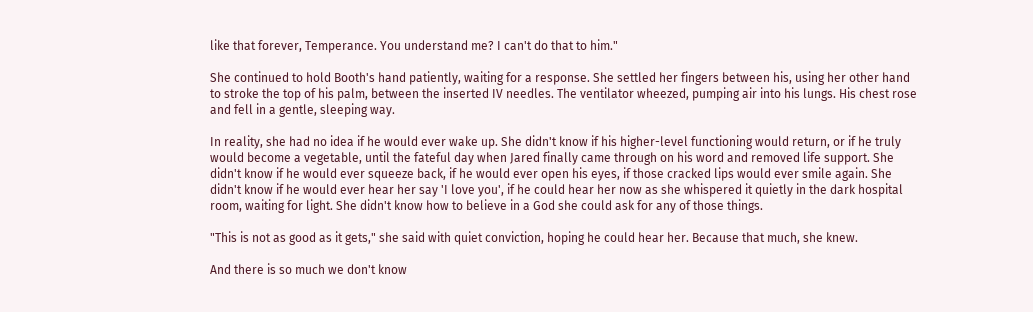like that forever, Temperance. You understand me? I can't do that to him."

She continued to hold Booth's hand patiently, waiting for a response. She settled her fingers between his, using her other hand to stroke the top of his palm, between the inserted IV needles. The ventilator wheezed, pumping air into his lungs. His chest rose and fell in a gentle, sleeping way.

In reality, she had no idea if he would ever wake up. She didn't know if his higher-level functioning would return, or if he truly would become a vegetable, until the fateful day when Jared finally came through on his word and removed life support. She didn't know if he would ever squeeze back, if he would ever open his eyes, if those cracked lips would ever smile again. She didn't know if he would ever hear her say 'I love you', if he could hear her now as she whispered it quietly in the dark hospital room, waiting for light. She didn't know how to believe in a God she could ask for any of those things.

"This is not as good as it gets," she said with quiet conviction, hoping he could hear her. Because that much, she knew.

And there is so much we don't know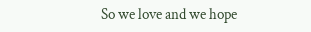So we love and we hope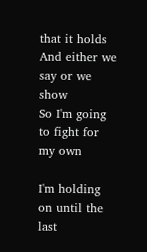that it holds
And either we say or we show
So I'm going to fight for my own

I'm holding on until the last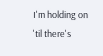I'm holding on 'til there's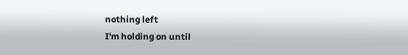nothing left
I'm holding on until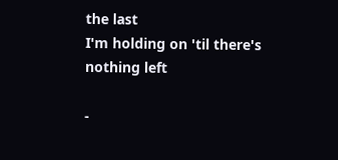the last
I'm holding on 'til there's nothing left

-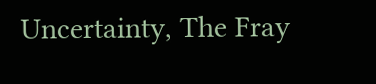Uncertainty, The Fray